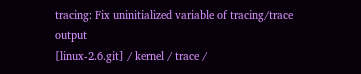tracing: Fix uninitialized variable of tracing/trace output
[linux-2.6.git] / kernel / trace /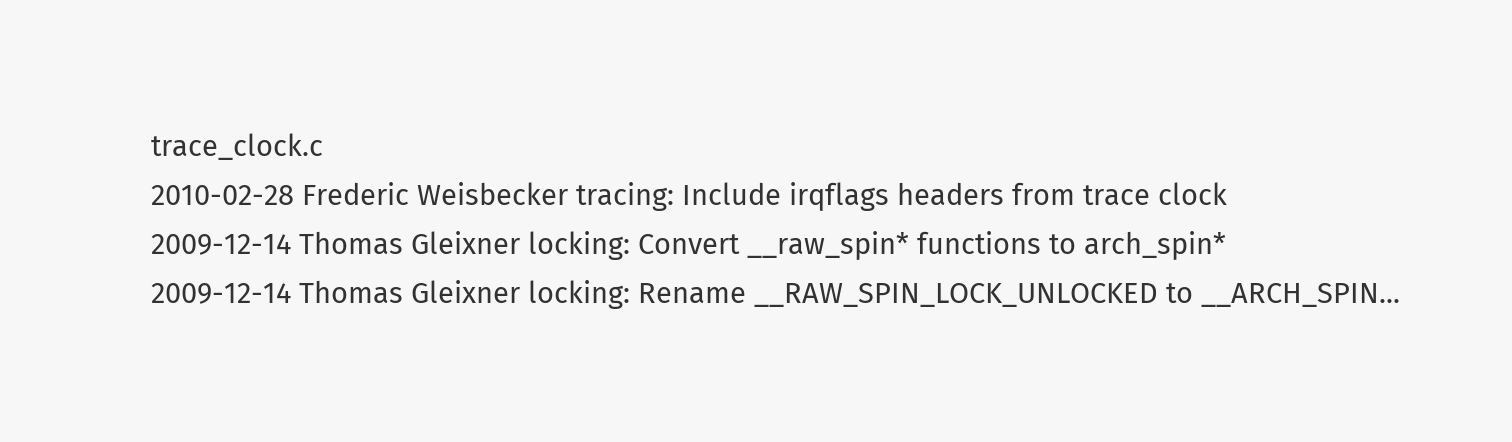trace_clock.c
2010-02-28 Frederic Weisbecker tracing: Include irqflags headers from trace clock
2009-12-14 Thomas Gleixner locking: Convert __raw_spin* functions to arch_spin*
2009-12-14 Thomas Gleixner locking: Rename __RAW_SPIN_LOCK_UNLOCKED to __ARCH_SPIN...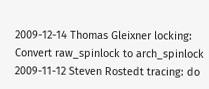2009-12-14 Thomas Gleixner locking: Convert raw_spinlock to arch_spinlock
2009-11-12 Steven Rostedt tracing: do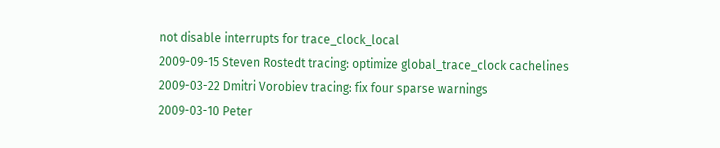not disable interrupts for trace_clock_local
2009-09-15 Steven Rostedt tracing: optimize global_trace_clock cachelines
2009-03-22 Dmitri Vorobiev tracing: fix four sparse warnings
2009-03-10 Peter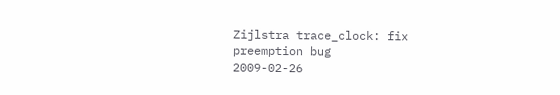Zijlstra trace_clock: fix preemption bug
2009-02-26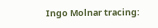Ingo Molnar tracing: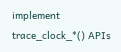implement trace_clock_*() APIs